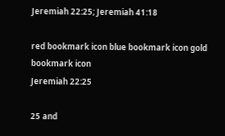Jeremiah 22:25; Jeremiah 41:18

red bookmark icon blue bookmark icon gold bookmark icon
Jeremiah 22:25

25 and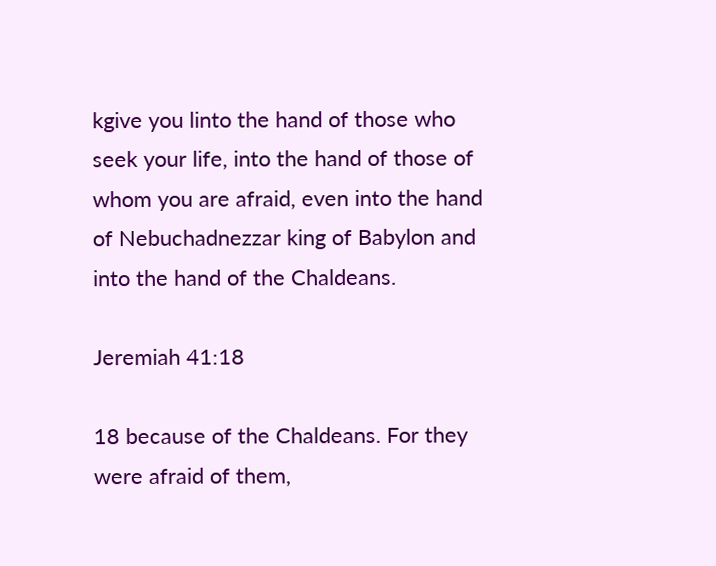kgive you linto the hand of those who seek your life, into the hand of those of whom you are afraid, even into the hand of Nebuchadnezzar king of Babylon and into the hand of the Chaldeans.

Jeremiah 41:18

18 because of the Chaldeans. For they were afraid of them,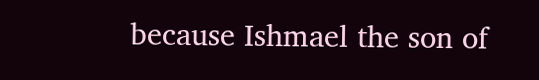because Ishmael the son of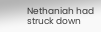Nethaniah had struck down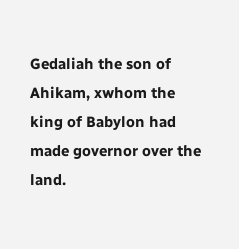Gedaliah the son of Ahikam, xwhom the king of Babylon had made governor over the land.